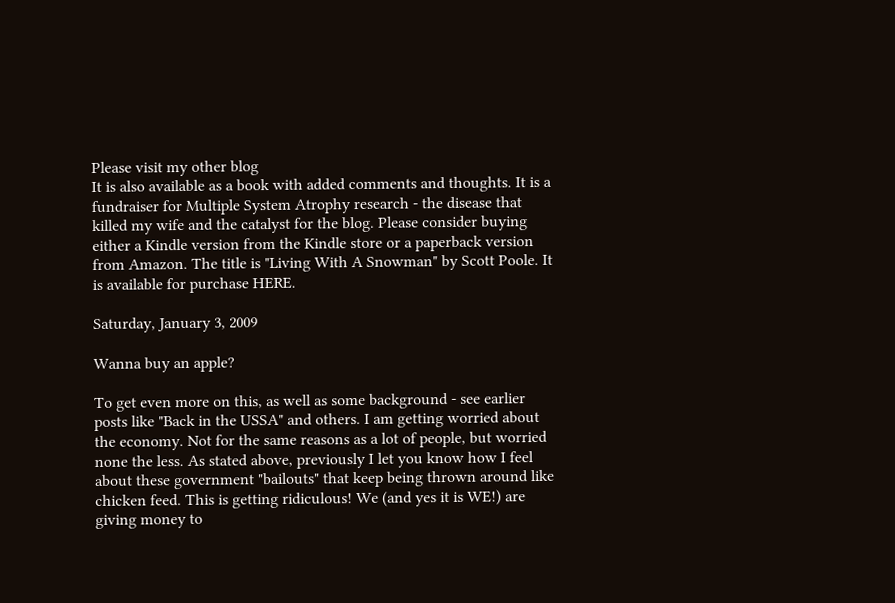Please visit my other blog
It is also available as a book with added comments and thoughts. It is a fundraiser for Multiple System Atrophy research - the disease that killed my wife and the catalyst for the blog. Please consider buying either a Kindle version from the Kindle store or a paperback version from Amazon. The title is "Living With A Snowman" by Scott Poole. It is available for purchase HERE.

Saturday, January 3, 2009

Wanna buy an apple?

To get even more on this, as well as some background - see earlier posts like "Back in the USSA" and others. I am getting worried about the economy. Not for the same reasons as a lot of people, but worried none the less. As stated above, previously I let you know how I feel about these government "bailouts" that keep being thrown around like chicken feed. This is getting ridiculous! We (and yes it is WE!) are giving money to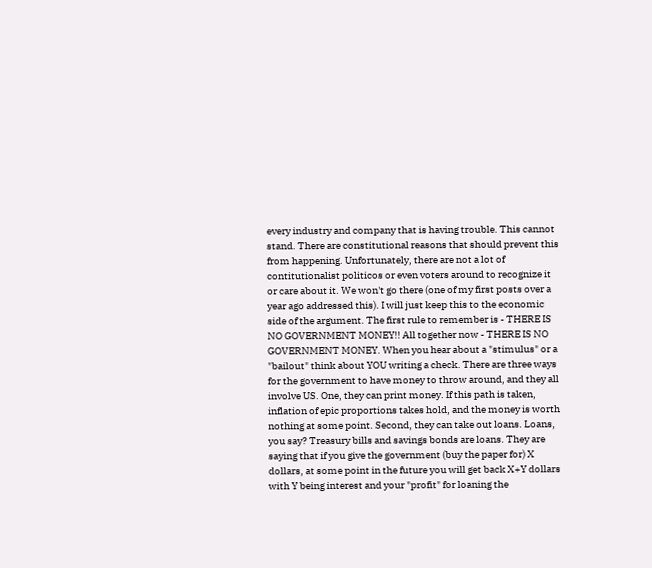every industry and company that is having trouble. This cannot stand. There are constitutional reasons that should prevent this from happening. Unfortunately, there are not a lot of contitutionalist politicos or even voters around to recognize it or care about it. We won't go there (one of my first posts over a year ago addressed this). I will just keep this to the economic side of the argument. The first rule to remember is - THERE IS NO GOVERNMENT MONEY!! All together now - THERE IS NO GOVERNMENT MONEY. When you hear about a "stimulus" or a "bailout" think about YOU writing a check. There are three ways for the government to have money to throw around, and they all involve US. One, they can print money. If this path is taken, inflation of epic proportions takes hold, and the money is worth nothing at some point. Second, they can take out loans. Loans, you say? Treasury bills and savings bonds are loans. They are saying that if you give the government (buy the paper for) X dollars, at some point in the future you will get back X+Y dollars with Y being interest and your "profit" for loaning the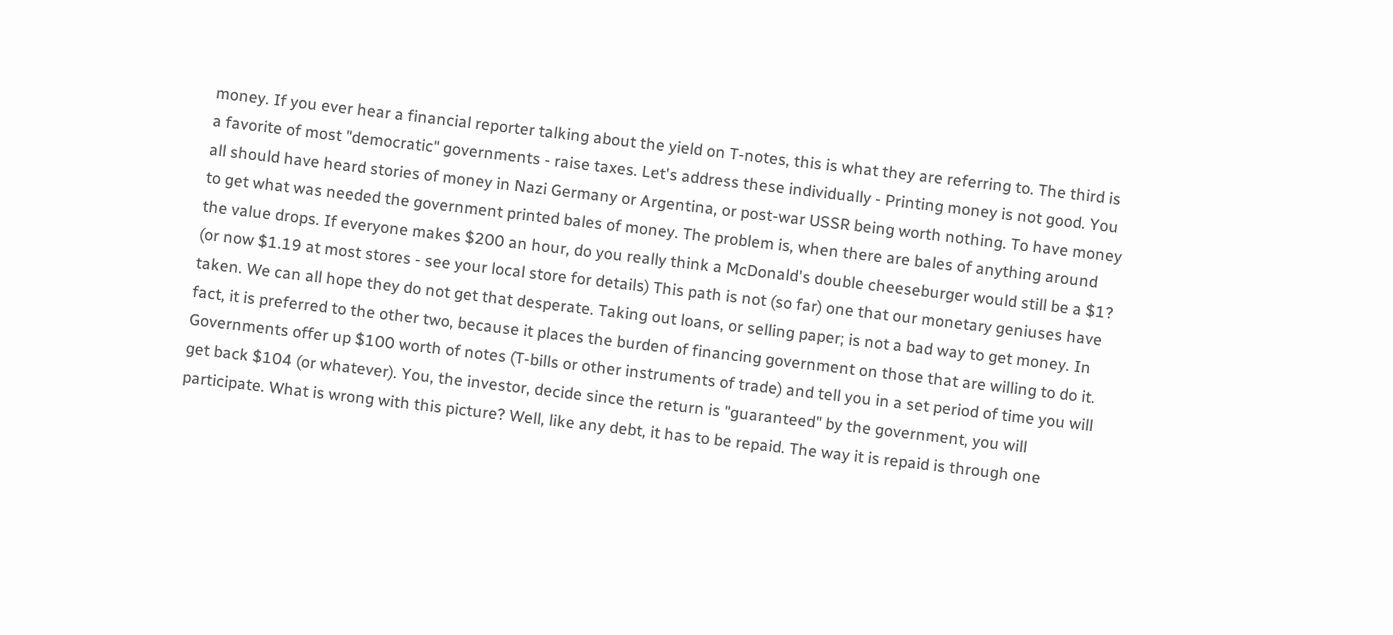money. If you ever hear a financial reporter talking about the yield on T-notes, this is what they are referring to. The third is a favorite of most "democratic" governments - raise taxes. Let's address these individually - Printing money is not good. You all should have heard stories of money in Nazi Germany or Argentina, or post-war USSR being worth nothing. To have money to get what was needed the government printed bales of money. The problem is, when there are bales of anything around the value drops. If everyone makes $200 an hour, do you really think a McDonald's double cheeseburger would still be a $1? (or now $1.19 at most stores - see your local store for details) This path is not (so far) one that our monetary geniuses have taken. We can all hope they do not get that desperate. Taking out loans, or selling paper; is not a bad way to get money. In fact, it is preferred to the other two, because it places the burden of financing government on those that are willing to do it. Governments offer up $100 worth of notes (T-bills or other instruments of trade) and tell you in a set period of time you will get back $104 (or whatever). You, the investor, decide since the return is "guaranteed" by the government, you will participate. What is wrong with this picture? Well, like any debt, it has to be repaid. The way it is repaid is through one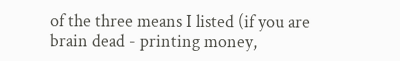of the three means I listed (if you are brain dead - printing money,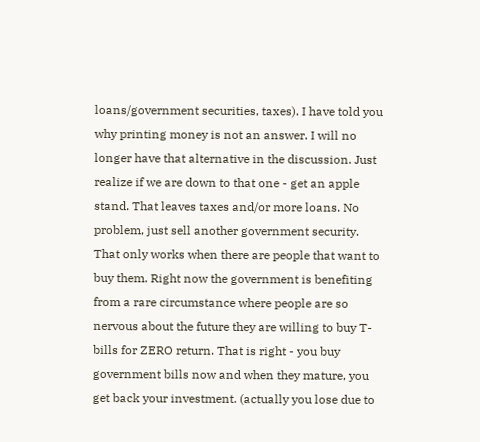loans/government securities, taxes). I have told you why printing money is not an answer. I will no longer have that alternative in the discussion. Just realize if we are down to that one - get an apple stand. That leaves taxes and/or more loans. No problem, just sell another government security. That only works when there are people that want to buy them. Right now the government is benefiting from a rare circumstance where people are so nervous about the future they are willing to buy T-bills for ZERO return. That is right - you buy government bills now and when they mature, you get back your investment. (actually you lose due to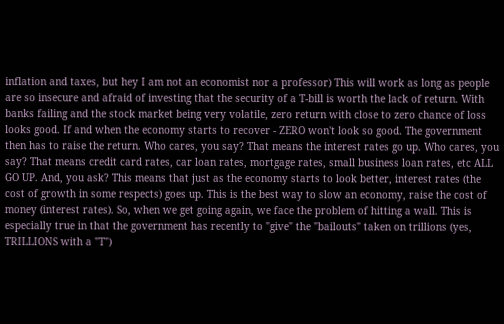inflation and taxes, but hey I am not an economist nor a professor) This will work as long as people are so insecure and afraid of investing that the security of a T-bill is worth the lack of return. With banks failing and the stock market being very volatile, zero return with close to zero chance of loss looks good. If and when the economy starts to recover - ZERO won't look so good. The government then has to raise the return. Who cares, you say? That means the interest rates go up. Who cares, you say? That means credit card rates, car loan rates, mortgage rates, small business loan rates, etc ALL GO UP. And, you ask? This means that just as the economy starts to look better, interest rates (the cost of growth in some respects) goes up. This is the best way to slow an economy, raise the cost of money (interest rates). So, when we get going again, we face the problem of hitting a wall. This is especially true in that the government has recently to "give" the "bailouts" taken on trillions (yes, TRILLIONS with a "T")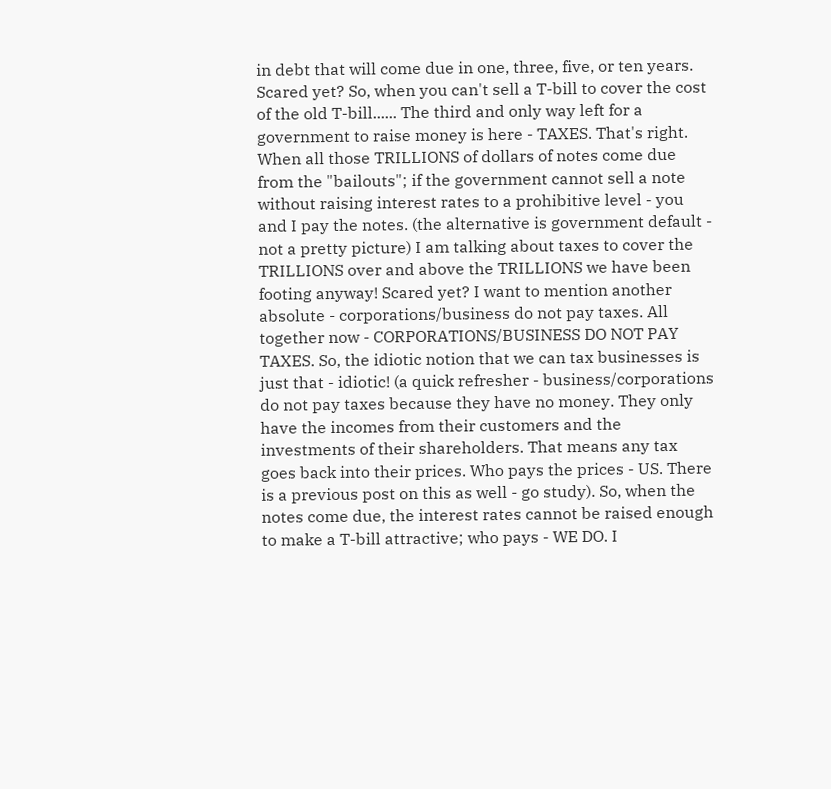in debt that will come due in one, three, five, or ten years. Scared yet? So, when you can't sell a T-bill to cover the cost of the old T-bill...... The third and only way left for a government to raise money is here - TAXES. That's right. When all those TRILLIONS of dollars of notes come due from the "bailouts"; if the government cannot sell a note without raising interest rates to a prohibitive level - you and I pay the notes. (the alternative is government default - not a pretty picture) I am talking about taxes to cover the TRILLIONS over and above the TRILLIONS we have been footing anyway! Scared yet? I want to mention another absolute - corporations/business do not pay taxes. All together now - CORPORATIONS/BUSINESS DO NOT PAY TAXES. So, the idiotic notion that we can tax businesses is just that - idiotic! (a quick refresher - business/corporations do not pay taxes because they have no money. They only have the incomes from their customers and the investments of their shareholders. That means any tax goes back into their prices. Who pays the prices - US. There is a previous post on this as well - go study). So, when the notes come due, the interest rates cannot be raised enough to make a T-bill attractive; who pays - WE DO. I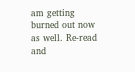am getting burned out now as well. Re-read and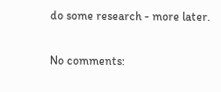do some research - more later.

No comments: